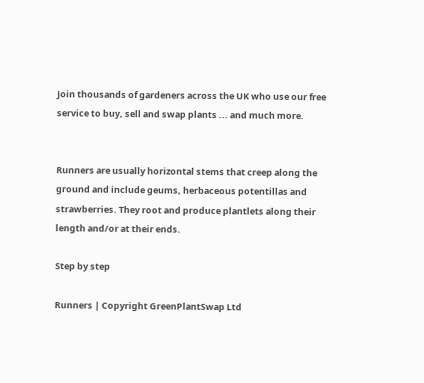Join thousands of gardeners across the UK who use our free service to buy, sell and swap plants ... and much more.


Runners are usually horizontal stems that creep along the ground and include geums, herbaceous potentillas and strawberries. They root and produce plantlets along their length and/or at their ends.

Step by step

Runners | Copyright GreenPlantSwap Ltd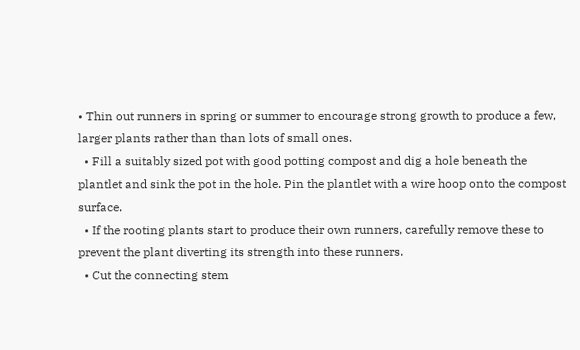• Thin out runners in spring or summer to encourage strong growth to produce a few, larger plants rather than than lots of small ones.
  • Fill a suitably sized pot with good potting compost and dig a hole beneath the plantlet and sink the pot in the hole. Pin the plantlet with a wire hoop onto the compost surface.
  • If the rooting plants start to produce their own runners, carefully remove these to prevent the plant diverting its strength into these runners.
  • Cut the connecting stem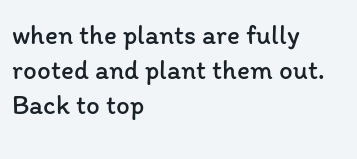when the plants are fully rooted and plant them out.
Back to top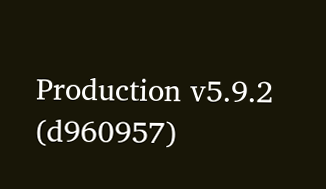Production v5.9.2 (d960957)